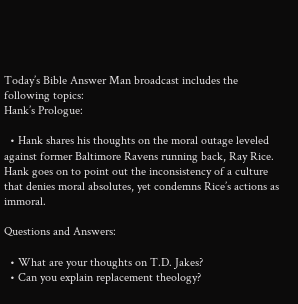Today’s Bible Answer Man broadcast includes the following topics:
Hank’s Prologue:

  • Hank shares his thoughts on the moral outage leveled against former Baltimore Ravens running back, Ray Rice. Hank goes on to point out the inconsistency of a culture that denies moral absolutes, yet condemns Rice’s actions as immoral.

Questions and Answers:

  • What are your thoughts on T.D. Jakes?
  • Can you explain replacement theology?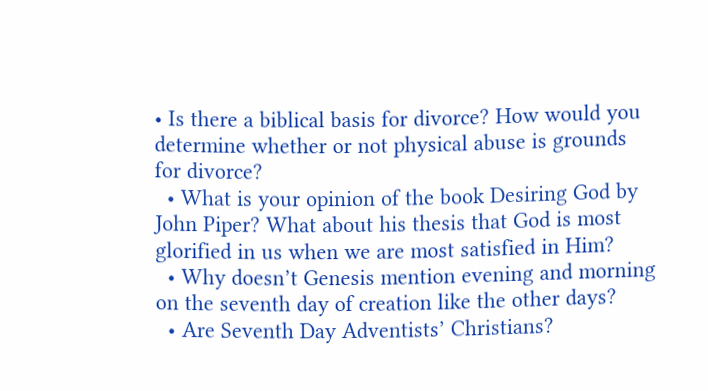• Is there a biblical basis for divorce? How would you determine whether or not physical abuse is grounds for divorce?
  • What is your opinion of the book Desiring God by John Piper? What about his thesis that God is most glorified in us when we are most satisfied in Him?
  • Why doesn’t Genesis mention evening and morning on the seventh day of creation like the other days?
  • Are Seventh Day Adventists’ Christians?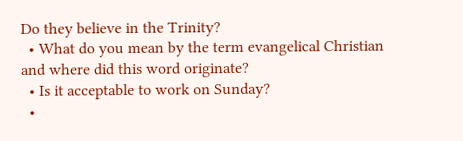Do they believe in the Trinity?
  • What do you mean by the term evangelical Christian and where did this word originate?
  • Is it acceptable to work on Sunday?
  •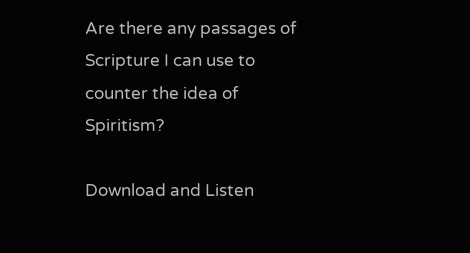Are there any passages of Scripture I can use to counter the idea of Spiritism?

Download and Listen